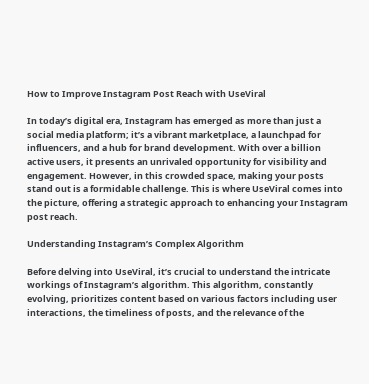How to Improve Instagram Post Reach with UseViral

In today’s digital era, Instagram has emerged as more than just a social media platform; it’s a vibrant marketplace, a launchpad for influencers, and a hub for brand development. With over a billion active users, it presents an unrivaled opportunity for visibility and engagement. However, in this crowded space, making your posts stand out is a formidable challenge. This is where UseViral comes into the picture, offering a strategic approach to enhancing your Instagram post reach.

Understanding Instagram’s Complex Algorithm

Before delving into UseViral, it’s crucial to understand the intricate workings of Instagram’s algorithm. This algorithm, constantly evolving, prioritizes content based on various factors including user interactions, the timeliness of posts, and the relevance of the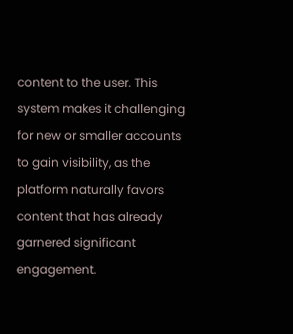content to the user. This system makes it challenging for new or smaller accounts to gain visibility, as the platform naturally favors content that has already garnered significant engagement.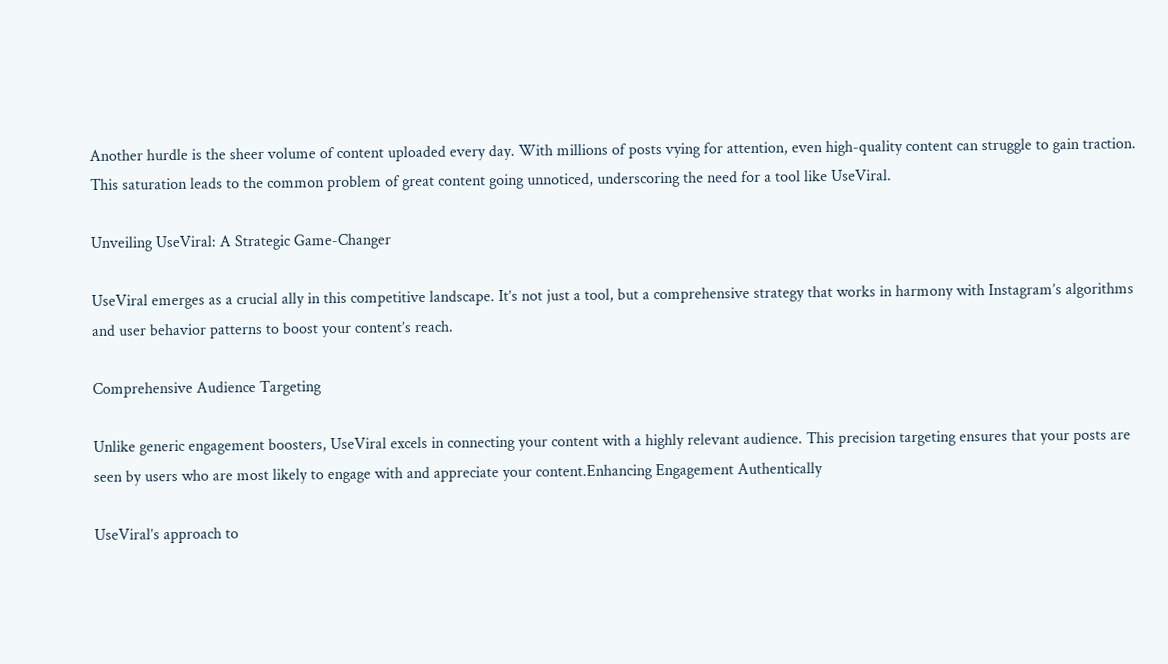Another hurdle is the sheer volume of content uploaded every day. With millions of posts vying for attention, even high-quality content can struggle to gain traction. This saturation leads to the common problem of great content going unnoticed, underscoring the need for a tool like UseViral.

Unveiling UseViral: A Strategic Game-Changer

UseViral emerges as a crucial ally in this competitive landscape. It’s not just a tool, but a comprehensive strategy that works in harmony with Instagram’s algorithms and user behavior patterns to boost your content’s reach.

Comprehensive Audience Targeting

Unlike generic engagement boosters, UseViral excels in connecting your content with a highly relevant audience. This precision targeting ensures that your posts are seen by users who are most likely to engage with and appreciate your content.Enhancing Engagement Authentically

UseViral’s approach to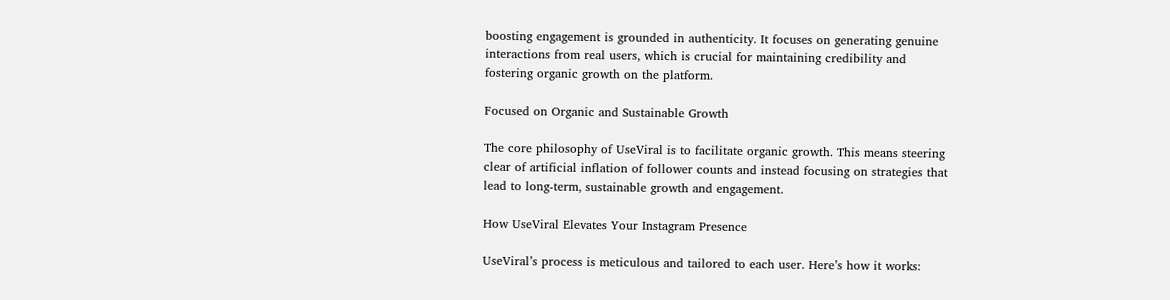boosting engagement is grounded in authenticity. It focuses on generating genuine interactions from real users, which is crucial for maintaining credibility and fostering organic growth on the platform.

Focused on Organic and Sustainable Growth

The core philosophy of UseViral is to facilitate organic growth. This means steering clear of artificial inflation of follower counts and instead focusing on strategies that lead to long-term, sustainable growth and engagement.

How UseViral Elevates Your Instagram Presence

UseViral’s process is meticulous and tailored to each user. Here’s how it works: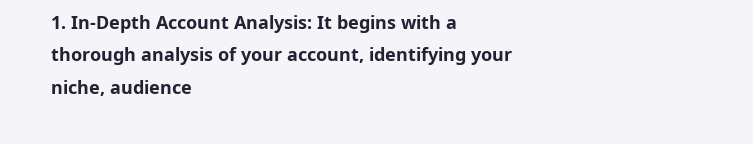1. In-Depth Account Analysis: It begins with a thorough analysis of your account, identifying your niche, audience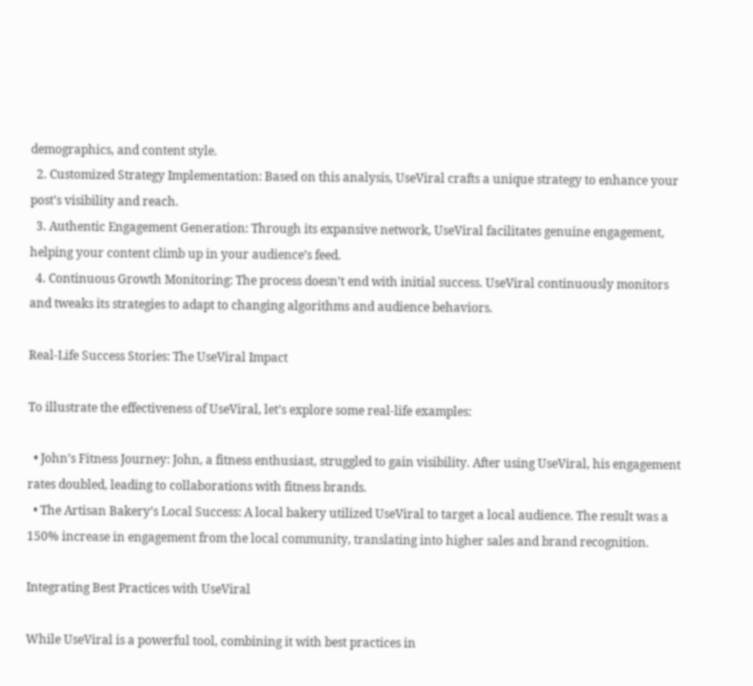demographics, and content style.
  2. Customized Strategy Implementation: Based on this analysis, UseViral crafts a unique strategy to enhance your post’s visibility and reach.
  3. Authentic Engagement Generation: Through its expansive network, UseViral facilitates genuine engagement, helping your content climb up in your audience’s feed.
  4. Continuous Growth Monitoring: The process doesn’t end with initial success. UseViral continuously monitors and tweaks its strategies to adapt to changing algorithms and audience behaviors.

Real-Life Success Stories: The UseViral Impact

To illustrate the effectiveness of UseViral, let’s explore some real-life examples:

  • John’s Fitness Journey: John, a fitness enthusiast, struggled to gain visibility. After using UseViral, his engagement rates doubled, leading to collaborations with fitness brands.
  • The Artisan Bakery’s Local Success: A local bakery utilized UseViral to target a local audience. The result was a 150% increase in engagement from the local community, translating into higher sales and brand recognition.

Integrating Best Practices with UseViral

While UseViral is a powerful tool, combining it with best practices in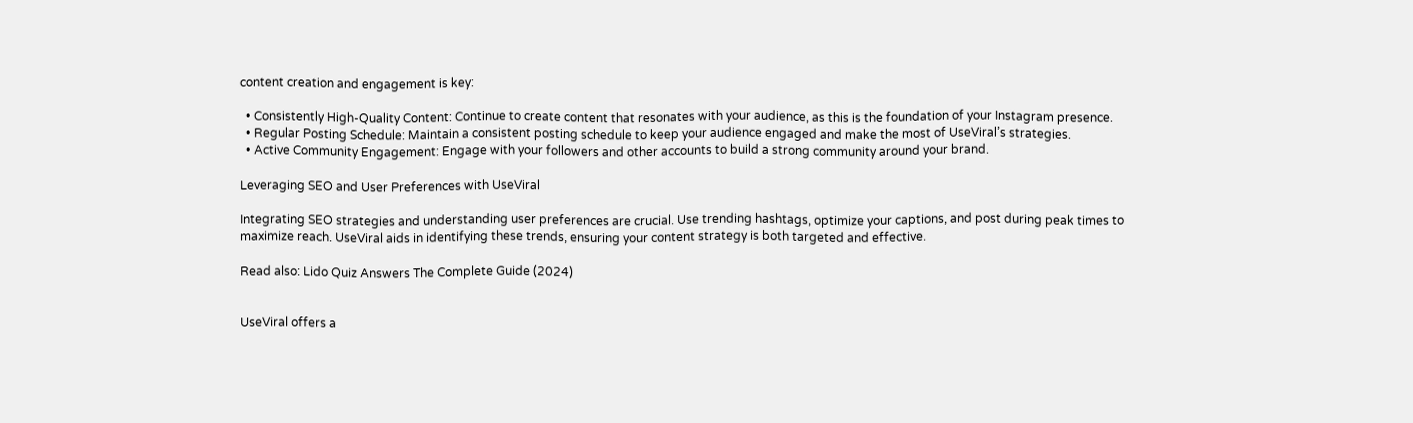content creation and engagement is key:

  • Consistently High-Quality Content: Continue to create content that resonates with your audience, as this is the foundation of your Instagram presence.
  • Regular Posting Schedule: Maintain a consistent posting schedule to keep your audience engaged and make the most of UseViral’s strategies.
  • Active Community Engagement: Engage with your followers and other accounts to build a strong community around your brand.

Leveraging SEO and User Preferences with UseViral

Integrating SEO strategies and understanding user preferences are crucial. Use trending hashtags, optimize your captions, and post during peak times to maximize reach. UseViral aids in identifying these trends, ensuring your content strategy is both targeted and effective.

Read also: Lido Quiz Answers The Complete Guide (2024)


UseViral offers a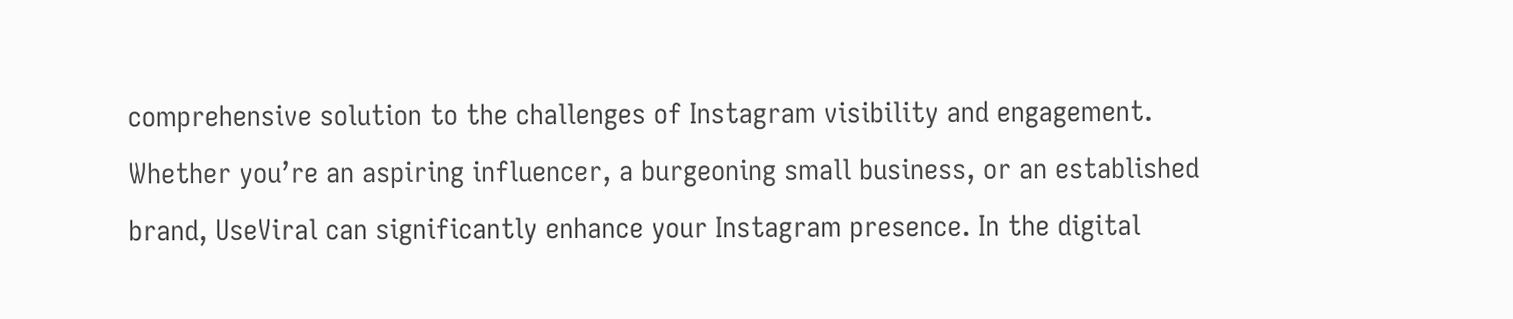comprehensive solution to the challenges of Instagram visibility and engagement. Whether you’re an aspiring influencer, a burgeoning small business, or an established brand, UseViral can significantly enhance your Instagram presence. In the digital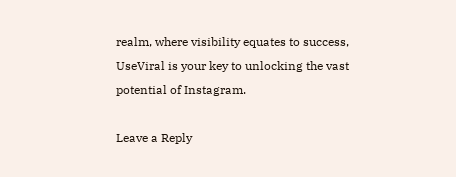realm, where visibility equates to success, UseViral is your key to unlocking the vast potential of Instagram.

Leave a Reply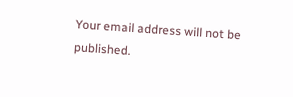Your email address will not be published.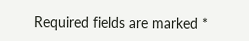Required fields are marked *